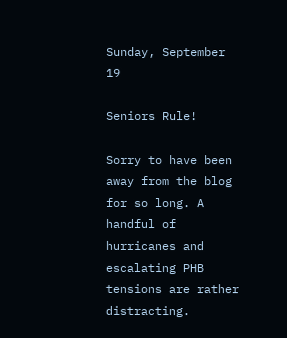Sunday, September 19

Seniors Rule!

Sorry to have been away from the blog for so long. A handful of hurricanes and escalating PHB tensions are rather distracting.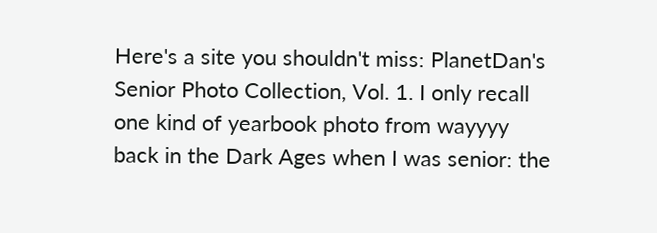Here's a site you shouldn't miss: PlanetDan's Senior Photo Collection, Vol. 1. I only recall one kind of yearbook photo from wayyyy back in the Dark Ages when I was senior: the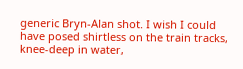generic Bryn-Alan shot. I wish I could have posed shirtless on the train tracks, knee-deep in water,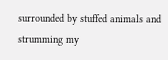surrounded by stuffed animals and strumming my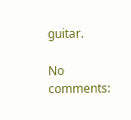guitar.

No comments: